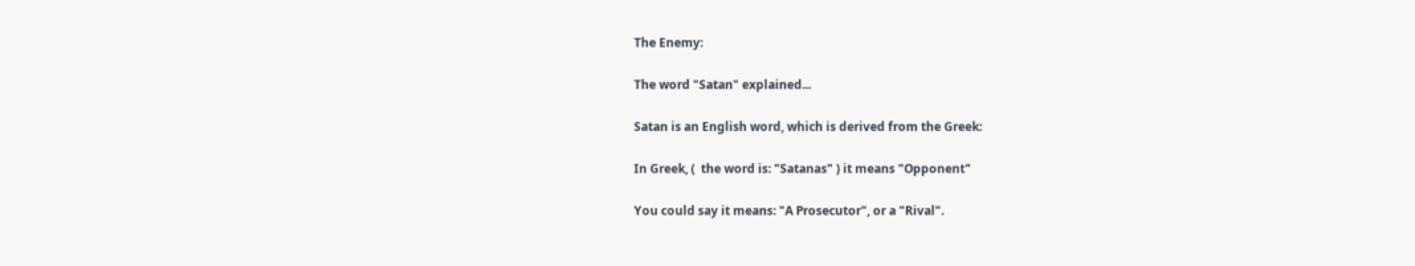The Enemy:

The word "Satan" explained...

Satan is an English word, which is derived from the Greek:

In Greek, (  the word is: "Satanas" ) it means "Opponent"

You could say it means: "A Prosecutor", or a "Rival".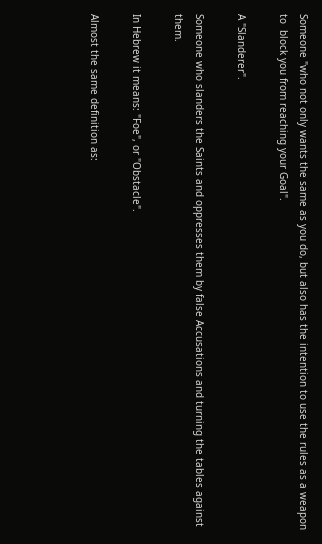Someone "who not only wants the same as you do, but also has the intention to use the rules as a weapon to  block you from reaching your Goal".

A "Slanderer".

Someone who slanders the Saints and oppresses them by false Accusations and turning the tables against them.

In Hebrew it means: "Foe", or "Obstacle".

Almost the same definition as: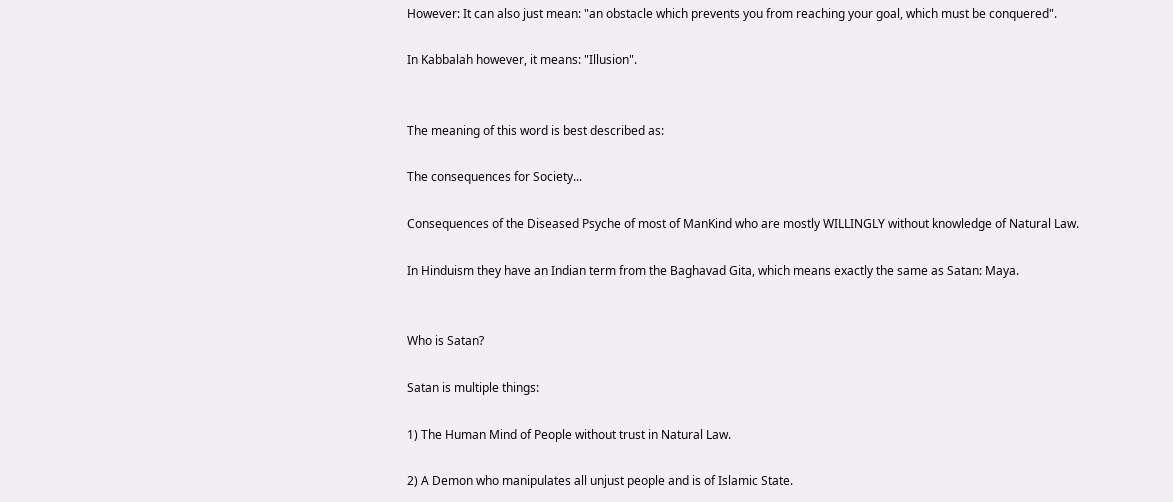However: It can also just mean: "an obstacle which prevents you from reaching your goal, which must be conquered".

In Kabbalah however, it means: "Illusion".


The meaning of this word is best described as:

The consequences for Society...

Consequences of the Diseased Psyche of most of ManKind who are mostly WILLINGLY without knowledge of Natural Law.

In Hinduism they have an Indian term from the Baghavad Gita, which means exactly the same as Satan: Maya.


Who is Satan?

Satan is multiple things:

1) The Human Mind of People without trust in Natural Law.

2) A Demon who manipulates all unjust people and is of Islamic State.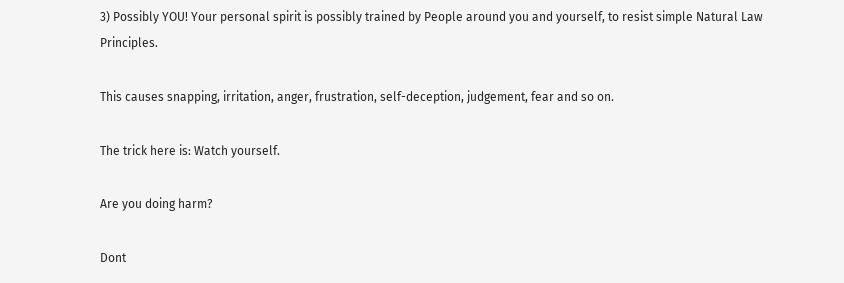3) Possibly YOU! Your personal spirit is possibly trained by People around you and yourself, to resist simple Natural Law Principles.

This causes snapping, irritation, anger, frustration, self-deception, judgement, fear and so on.

The trick here is: Watch yourself.

Are you doing harm?

Dont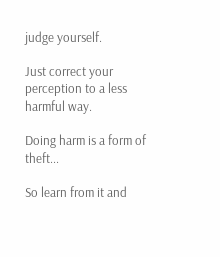judge yourself.

Just correct your perception to a less harmful way.

Doing harm is a form of theft...

So learn from it and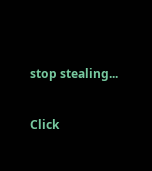stop stealing...

Click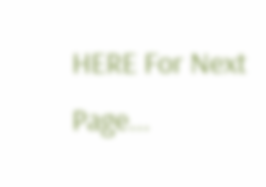HERE For Next Page...